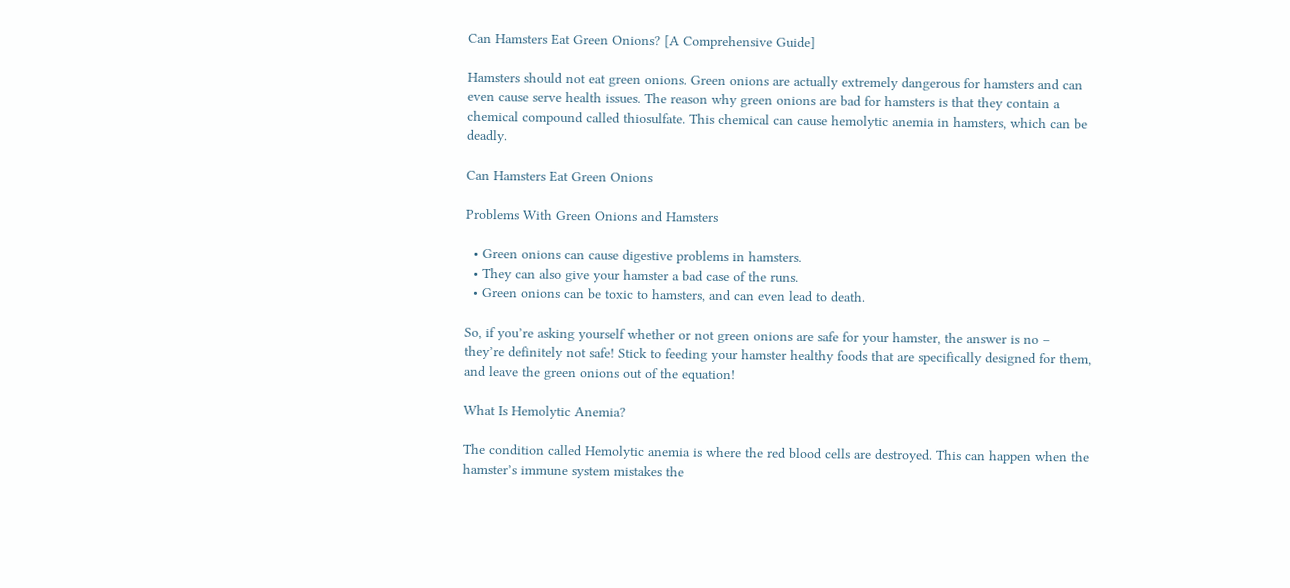Can Hamsters Eat Green Onions? [A Comprehensive Guide]

Hamsters should not eat green onions. Green onions are actually extremely dangerous for hamsters and can even cause serve health issues. The reason why green onions are bad for hamsters is that they contain a chemical compound called thiosulfate. This chemical can cause hemolytic anemia in hamsters, which can be deadly.

Can Hamsters Eat Green Onions

Problems With Green Onions and Hamsters

  • Green onions can cause digestive problems in hamsters.
  • They can also give your hamster a bad case of the runs.
  • Green onions can be toxic to hamsters, and can even lead to death.

So, if you’re asking yourself whether or not green onions are safe for your hamster, the answer is no – they’re definitely not safe! Stick to feeding your hamster healthy foods that are specifically designed for them, and leave the green onions out of the equation!

What Is Hemolytic Anemia?

The condition called Hemolytic anemia is where the red blood cells are destroyed. This can happen when the hamster’s immune system mistakes the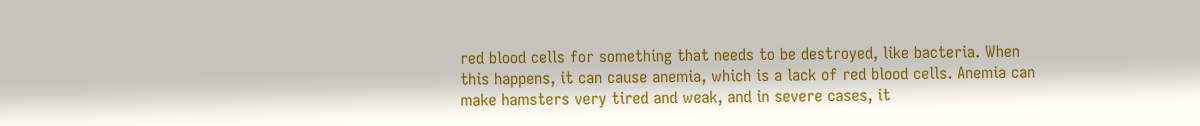red blood cells for something that needs to be destroyed, like bacteria. When this happens, it can cause anemia, which is a lack of red blood cells. Anemia can make hamsters very tired and weak, and in severe cases, it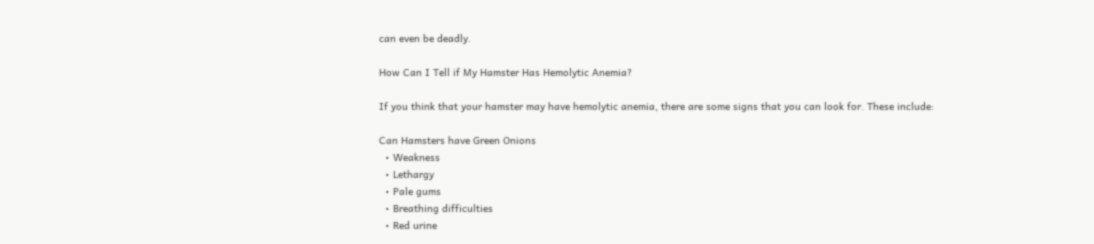can even be deadly.

How Can I Tell if My Hamster Has Hemolytic Anemia?

If you think that your hamster may have hemolytic anemia, there are some signs that you can look for. These include:

Can Hamsters have Green Onions
  • Weakness
  • Lethargy
  • Pale gums
  • Breathing difficulties
  • Red urine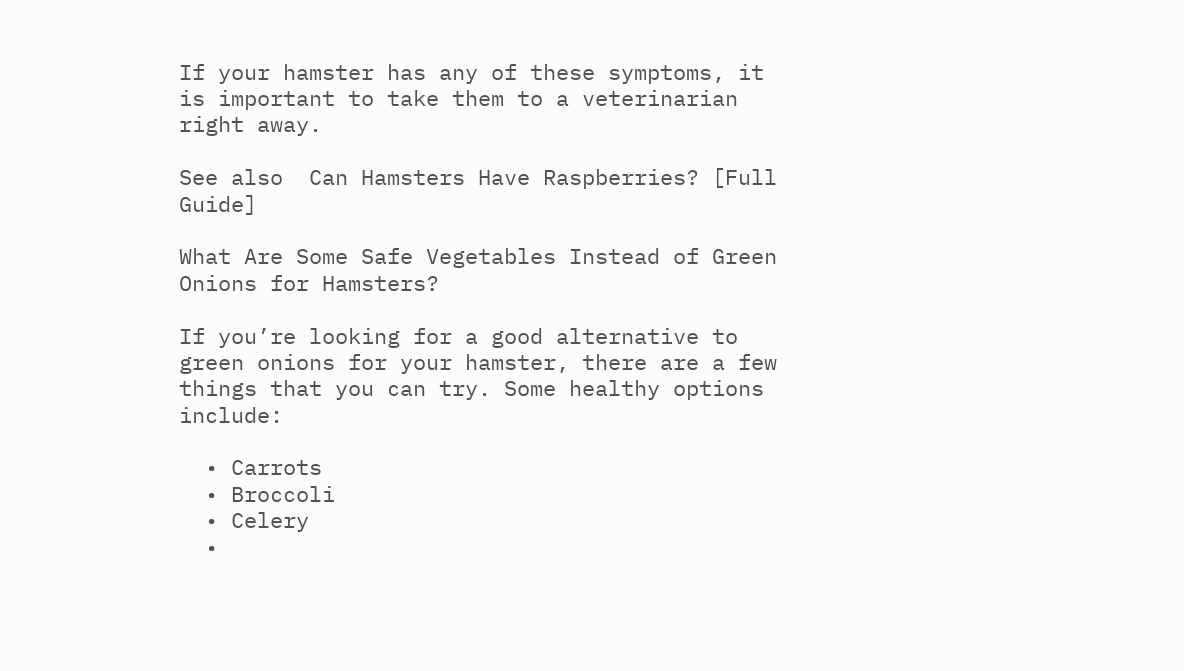If your hamster has any of these symptoms, it is important to take them to a veterinarian right away.

See also  Can Hamsters Have Raspberries? [Full Guide]

What Are Some Safe Vegetables Instead of Green Onions for Hamsters?

If you’re looking for a good alternative to green onions for your hamster, there are a few things that you can try. Some healthy options include:

  • Carrots
  • Broccoli
  • Celery
  •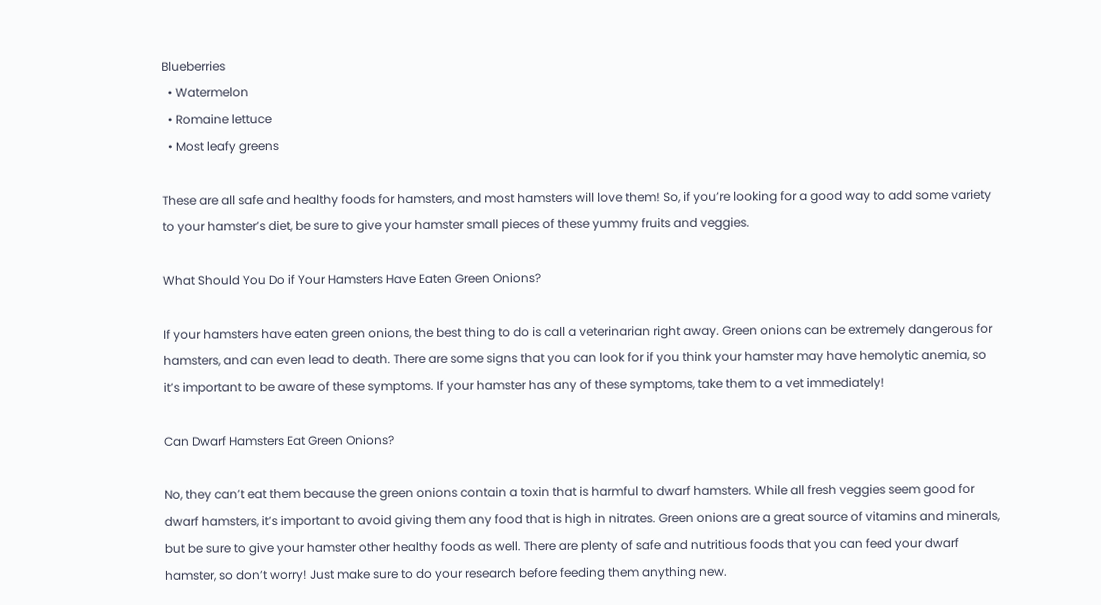Blueberries
  • Watermelon
  • Romaine lettuce
  • Most leafy greens

These are all safe and healthy foods for hamsters, and most hamsters will love them! So, if you’re looking for a good way to add some variety to your hamster’s diet, be sure to give your hamster small pieces of these yummy fruits and veggies.

What Should You Do if Your Hamsters Have Eaten Green Onions?

If your hamsters have eaten green onions, the best thing to do is call a veterinarian right away. Green onions can be extremely dangerous for hamsters, and can even lead to death. There are some signs that you can look for if you think your hamster may have hemolytic anemia, so it’s important to be aware of these symptoms. If your hamster has any of these symptoms, take them to a vet immediately!

Can Dwarf Hamsters Eat Green Onions?

No, they can’t eat them because the green onions contain a toxin that is harmful to dwarf hamsters. While all fresh veggies seem good for dwarf hamsters, it’s important to avoid giving them any food that is high in nitrates. Green onions are a great source of vitamins and minerals, but be sure to give your hamster other healthy foods as well. There are plenty of safe and nutritious foods that you can feed your dwarf hamster, so don’t worry! Just make sure to do your research before feeding them anything new.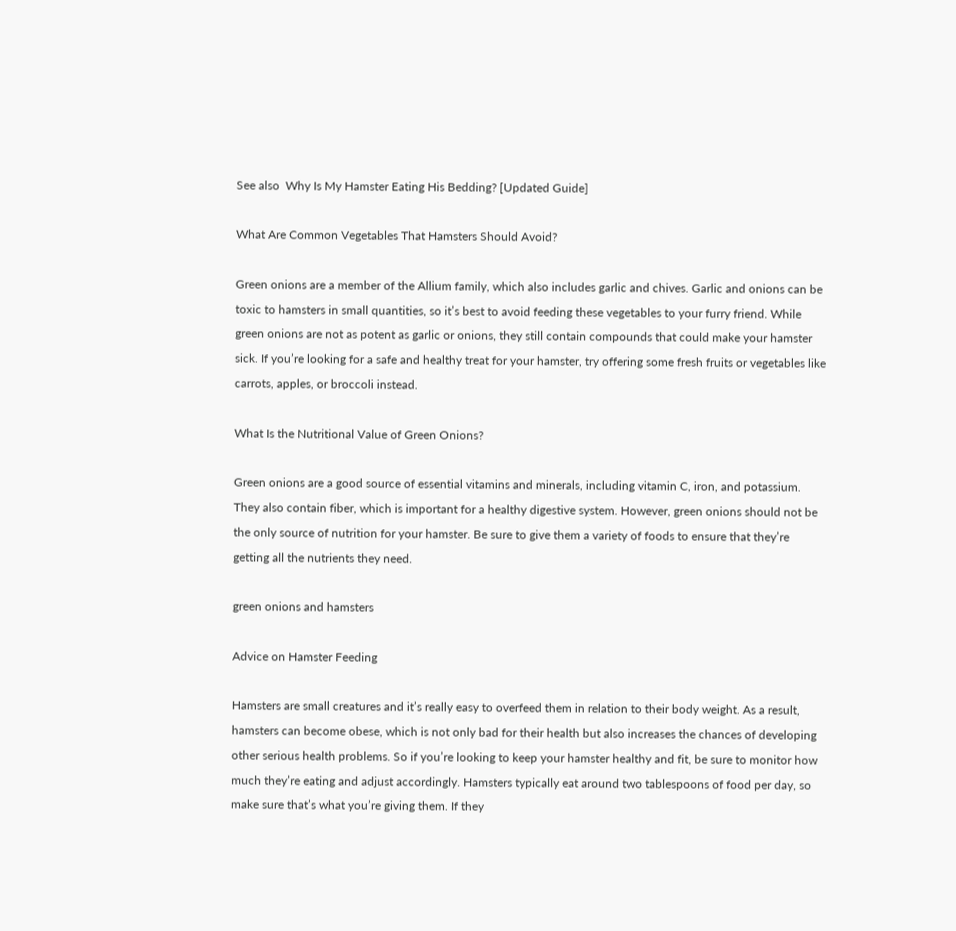See also  Why Is My Hamster Eating His Bedding? [Updated Guide]

What Are Common Vegetables That Hamsters Should Avoid?

Green onions are a member of the Allium family, which also includes garlic and chives. Garlic and onions can be toxic to hamsters in small quantities, so it’s best to avoid feeding these vegetables to your furry friend. While green onions are not as potent as garlic or onions, they still contain compounds that could make your hamster sick. If you’re looking for a safe and healthy treat for your hamster, try offering some fresh fruits or vegetables like carrots, apples, or broccoli instead.

What Is the Nutritional Value of Green Onions?

Green onions are a good source of essential vitamins and minerals, including vitamin C, iron, and potassium. They also contain fiber, which is important for a healthy digestive system. However, green onions should not be the only source of nutrition for your hamster. Be sure to give them a variety of foods to ensure that they’re getting all the nutrients they need.

green onions and hamsters

Advice on Hamster Feeding

Hamsters are small creatures and it’s really easy to overfeed them in relation to their body weight. As a result, hamsters can become obese, which is not only bad for their health but also increases the chances of developing other serious health problems. So if you’re looking to keep your hamster healthy and fit, be sure to monitor how much they’re eating and adjust accordingly. Hamsters typically eat around two tablespoons of food per day, so make sure that’s what you’re giving them. If they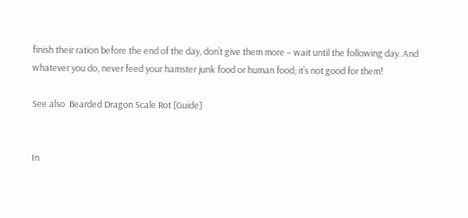finish their ration before the end of the day, don’t give them more – wait until the following day. And whatever you do, never feed your hamster junk food or human food; it’s not good for them!

See also  Bearded Dragon Scale Rot [Guide]


In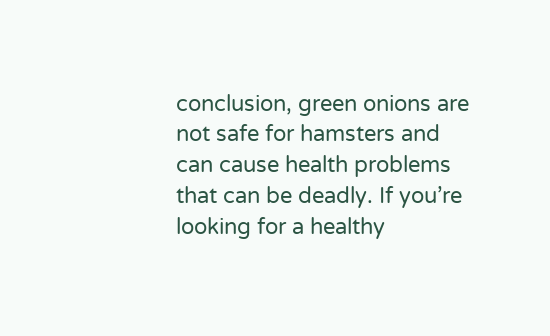conclusion, green onions are not safe for hamsters and can cause health problems that can be deadly. If you’re looking for a healthy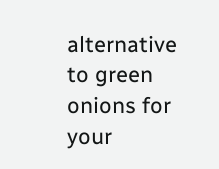alternative to green onions for your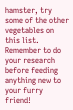hamster, try some of the other vegetables on this list. Remember to do your research before feeding anything new to your furry friend!